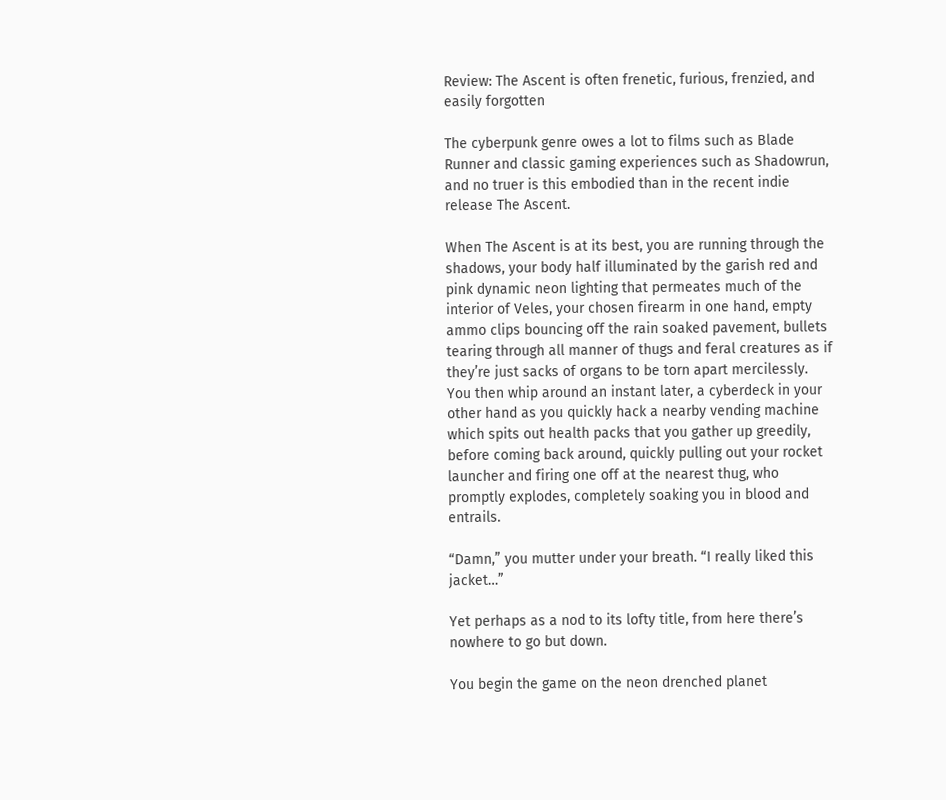Review: The Ascent is often frenetic, furious, frenzied, and easily forgotten

The cyberpunk genre owes a lot to films such as Blade Runner and classic gaming experiences such as Shadowrun, and no truer is this embodied than in the recent indie release The Ascent.

When The Ascent is at its best, you are running through the shadows, your body half illuminated by the garish red and pink dynamic neon lighting that permeates much of the interior of Veles, your chosen firearm in one hand, empty ammo clips bouncing off the rain soaked pavement, bullets tearing through all manner of thugs and feral creatures as if they’re just sacks of organs to be torn apart mercilessly. You then whip around an instant later, a cyberdeck in your other hand as you quickly hack a nearby vending machine which spits out health packs that you gather up greedily, before coming back around, quickly pulling out your rocket launcher and firing one off at the nearest thug, who promptly explodes, completely soaking you in blood and entrails.

“Damn,” you mutter under your breath. “I really liked this jacket…”

Yet perhaps as a nod to its lofty title, from here there’s nowhere to go but down.

You begin the game on the neon drenched planet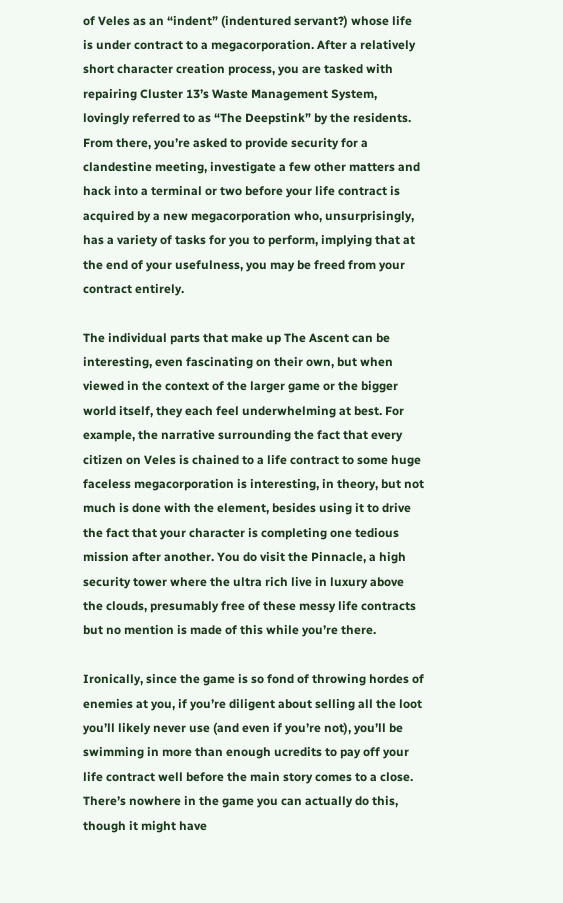of Veles as an “indent” (indentured servant?) whose life is under contract to a megacorporation. After a relatively short character creation process, you are tasked with repairing Cluster 13’s Waste Management System, lovingly referred to as “The Deepstink” by the residents. From there, you’re asked to provide security for a clandestine meeting, investigate a few other matters and hack into a terminal or two before your life contract is acquired by a new megacorporation who, unsurprisingly, has a variety of tasks for you to perform, implying that at the end of your usefulness, you may be freed from your contract entirely.

The individual parts that make up The Ascent can be interesting, even fascinating on their own, but when viewed in the context of the larger game or the bigger world itself, they each feel underwhelming at best. For example, the narrative surrounding the fact that every citizen on Veles is chained to a life contract to some huge faceless megacorporation is interesting, in theory, but not much is done with the element, besides using it to drive the fact that your character is completing one tedious mission after another. You do visit the Pinnacle, a high security tower where the ultra rich live in luxury above the clouds, presumably free of these messy life contracts but no mention is made of this while you’re there.

Ironically, since the game is so fond of throwing hordes of enemies at you, if you’re diligent about selling all the loot you’ll likely never use (and even if you’re not), you’ll be swimming in more than enough ucredits to pay off your life contract well before the main story comes to a close. There’s nowhere in the game you can actually do this, though it might have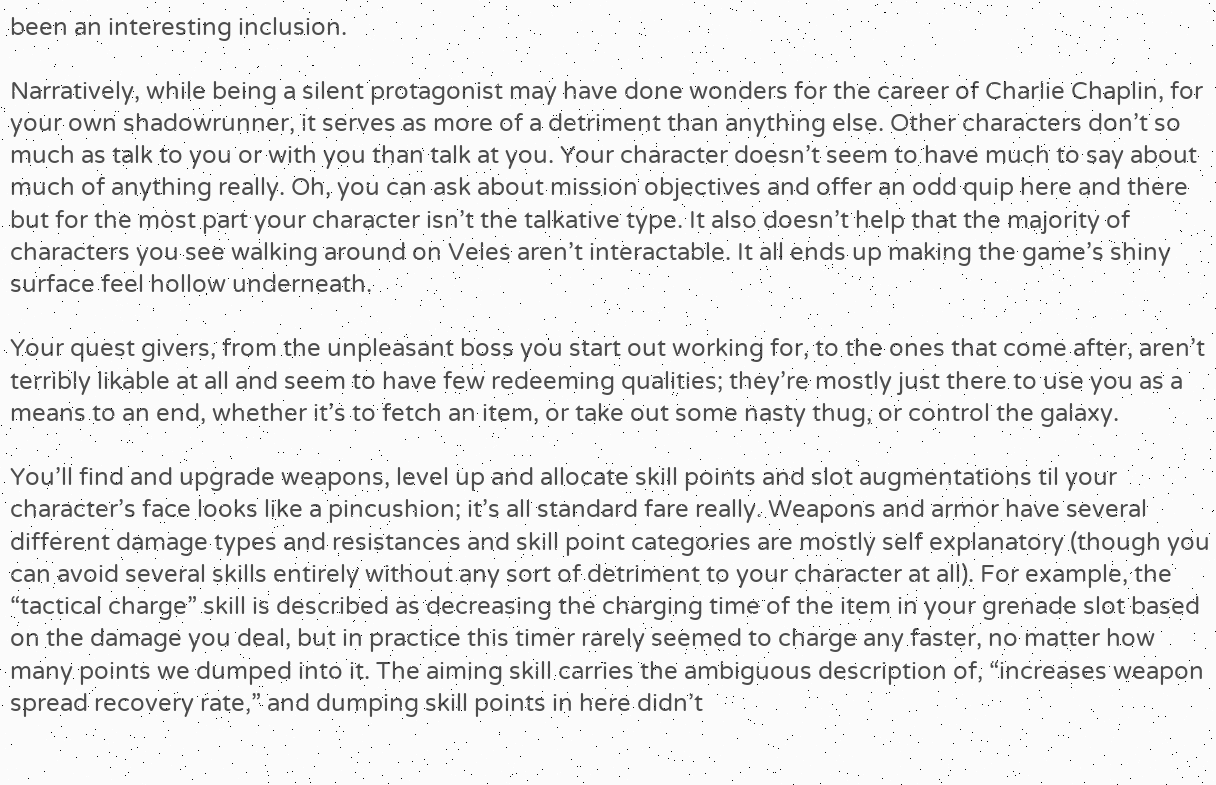been an interesting inclusion.

Narratively, while being a silent protagonist may have done wonders for the career of Charlie Chaplin, for your own shadowrunner, it serves as more of a detriment than anything else. Other characters don’t so much as talk to you or with you than talk at you. Your character doesn’t seem to have much to say about much of anything really. Oh, you can ask about mission objectives and offer an odd quip here and there but for the most part your character isn’t the talkative type. It also doesn’t help that the majority of characters you see walking around on Veles aren’t interactable. It all ends up making the game’s shiny surface feel hollow underneath.

Your quest givers, from the unpleasant boss you start out working for, to the ones that come after, aren’t terribly likable at all and seem to have few redeeming qualities; they’re mostly just there to use you as a means to an end, whether it’s to fetch an item, or take out some nasty thug, or control the galaxy.

You’ll find and upgrade weapons, level up and allocate skill points and slot augmentations til your character’s face looks like a pincushion; it’s all standard fare really. Weapons and armor have several different damage types and resistances and skill point categories are mostly self explanatory (though you can avoid several skills entirely without any sort of detriment to your character at all). For example, the “tactical charge” skill is described as decreasing the charging time of the item in your grenade slot based on the damage you deal, but in practice this timer rarely seemed to charge any faster, no matter how many points we dumped into it. The aiming skill carries the ambiguous description of, “increases weapon spread recovery rate,” and dumping skill points in here didn’t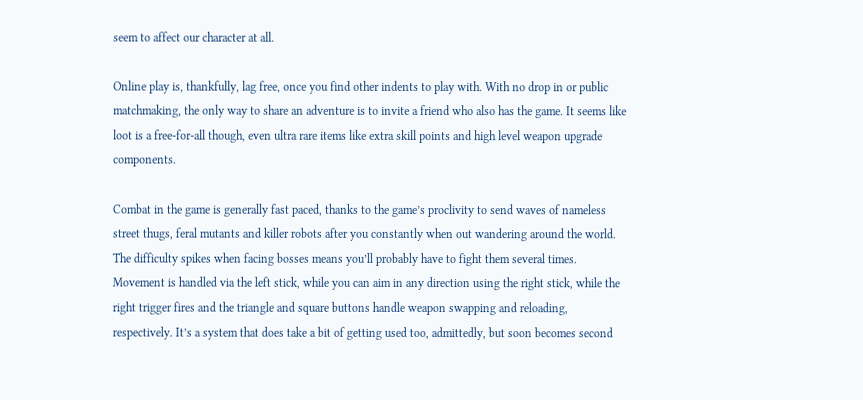seem to affect our character at all.

Online play is, thankfully, lag free, once you find other indents to play with. With no drop in or public matchmaking, the only way to share an adventure is to invite a friend who also has the game. It seems like loot is a free-for-all though, even ultra rare items like extra skill points and high level weapon upgrade components.

Combat in the game is generally fast paced, thanks to the game’s proclivity to send waves of nameless street thugs, feral mutants and killer robots after you constantly when out wandering around the world. The difficulty spikes when facing bosses means you’ll probably have to fight them several times. Movement is handled via the left stick, while you can aim in any direction using the right stick, while the right trigger fires and the triangle and square buttons handle weapon swapping and reloading, respectively. It’s a system that does take a bit of getting used too, admittedly, but soon becomes second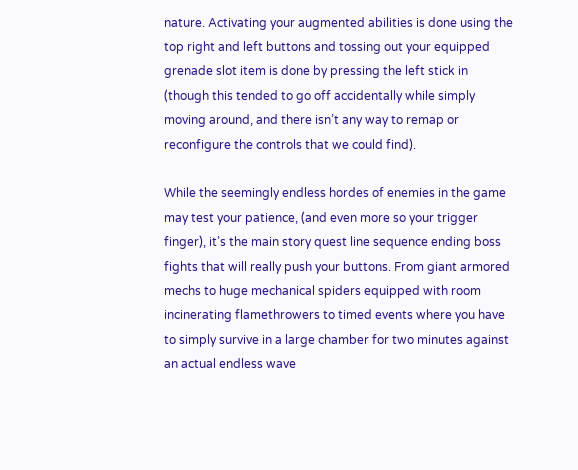nature. Activating your augmented abilities is done using the top right and left buttons and tossing out your equipped grenade slot item is done by pressing the left stick in (though this tended to go off accidentally while simply moving around, and there isn’t any way to remap or reconfigure the controls that we could find).

While the seemingly endless hordes of enemies in the game may test your patience, (and even more so your trigger finger), it’s the main story quest line sequence ending boss fights that will really push your buttons. From giant armored mechs to huge mechanical spiders equipped with room incinerating flamethrowers to timed events where you have to simply survive in a large chamber for two minutes against an actual endless wave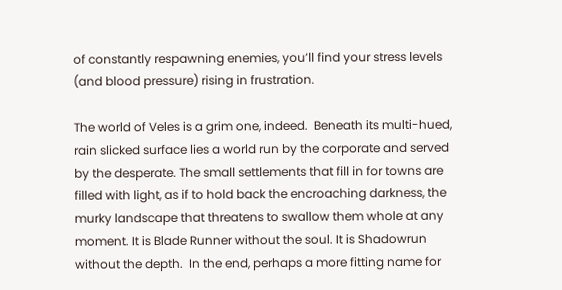of constantly respawning enemies, you’ll find your stress levels (and blood pressure) rising in frustration.

The world of Veles is a grim one, indeed.  Beneath its multi-hued, rain slicked surface lies a world run by the corporate and served by the desperate. The small settlements that fill in for towns are filled with light, as if to hold back the encroaching darkness, the murky landscape that threatens to swallow them whole at any moment. It is Blade Runner without the soul. It is Shadowrun without the depth.  In the end, perhaps a more fitting name for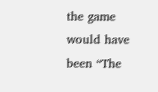the game would have been “The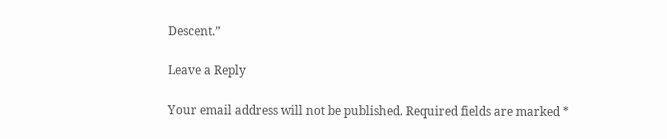Descent.”

Leave a Reply

Your email address will not be published. Required fields are marked *